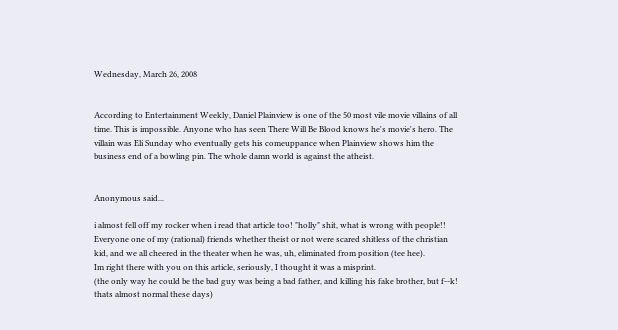Wednesday, March 26, 2008


According to Entertainment Weekly, Daniel Plainview is one of the 50 most vile movie villains of all time. This is impossible. Anyone who has seen There Will Be Blood knows he's movie's hero. The villain was Eli Sunday who eventually gets his comeuppance when Plainview shows him the business end of a bowling pin. The whole damn world is against the atheist.


Anonymous said...

i almost fell off my rocker when i read that article too! "holly" shit, what is wrong with people!! Everyone one of my (rational) friends whether theist or not were scared shitless of the christian kid, and we all cheered in the theater when he was, uh, eliminated from position (tee hee).
Im right there with you on this article, seriously, I thought it was a misprint.
(the only way he could be the bad guy was being a bad father, and killing his fake brother, but f--k! thats almost normal these days)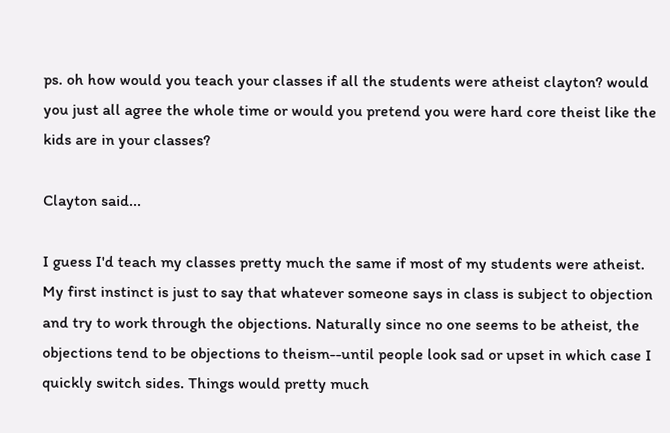ps. oh how would you teach your classes if all the students were atheist clayton? would you just all agree the whole time or would you pretend you were hard core theist like the kids are in your classes?

Clayton said...

I guess I'd teach my classes pretty much the same if most of my students were atheist. My first instinct is just to say that whatever someone says in class is subject to objection and try to work through the objections. Naturally since no one seems to be atheist, the objections tend to be objections to theism--until people look sad or upset in which case I quickly switch sides. Things would pretty much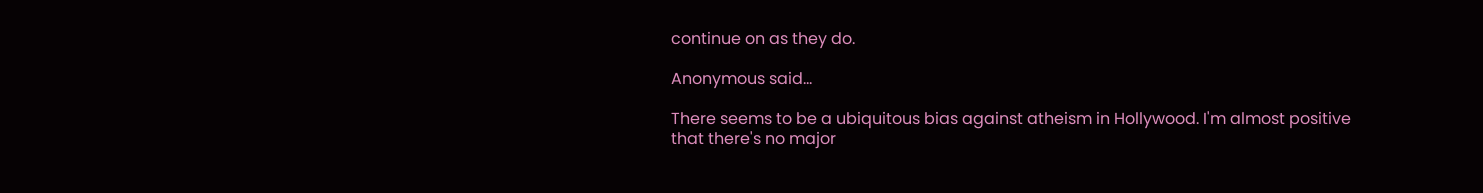continue on as they do.

Anonymous said...

There seems to be a ubiquitous bias against atheism in Hollywood. I'm almost positive that there's no major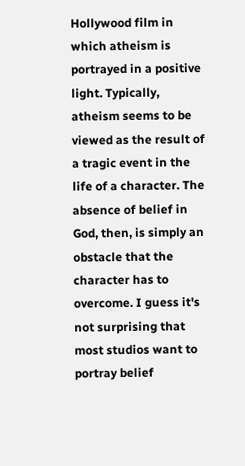Hollywood film in which atheism is portrayed in a positive light. Typically, atheism seems to be viewed as the result of a tragic event in the life of a character. The absence of belief in God, then, is simply an obstacle that the character has to overcome. I guess it's not surprising that most studios want to portray belief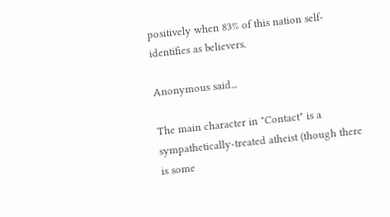positively when 83% of this nation self-identifies as believers.

Anonymous said...

The main character in "Contact" is a sympathetically-treated atheist (though there is some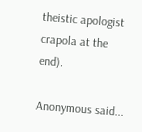theistic apologist crapola at the end).

Anonymous said...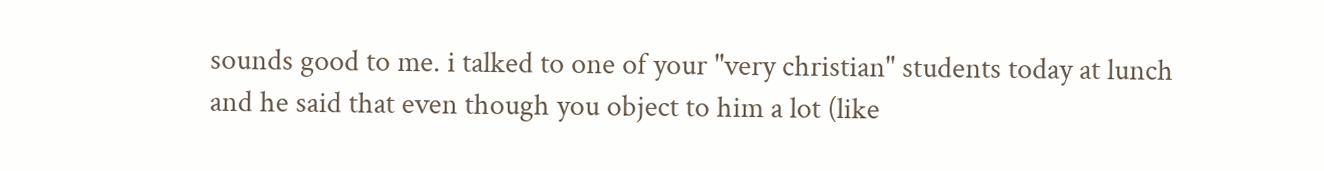sounds good to me. i talked to one of your "very christian" students today at lunch and he said that even though you object to him a lot (like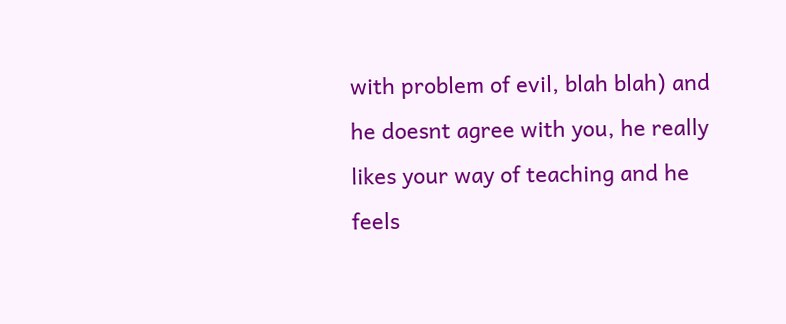with problem of evil, blah blah) and he doesnt agree with you, he really likes your way of teaching and he feels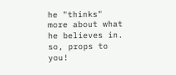he "thinks" more about what he believes in.
so, props to you!